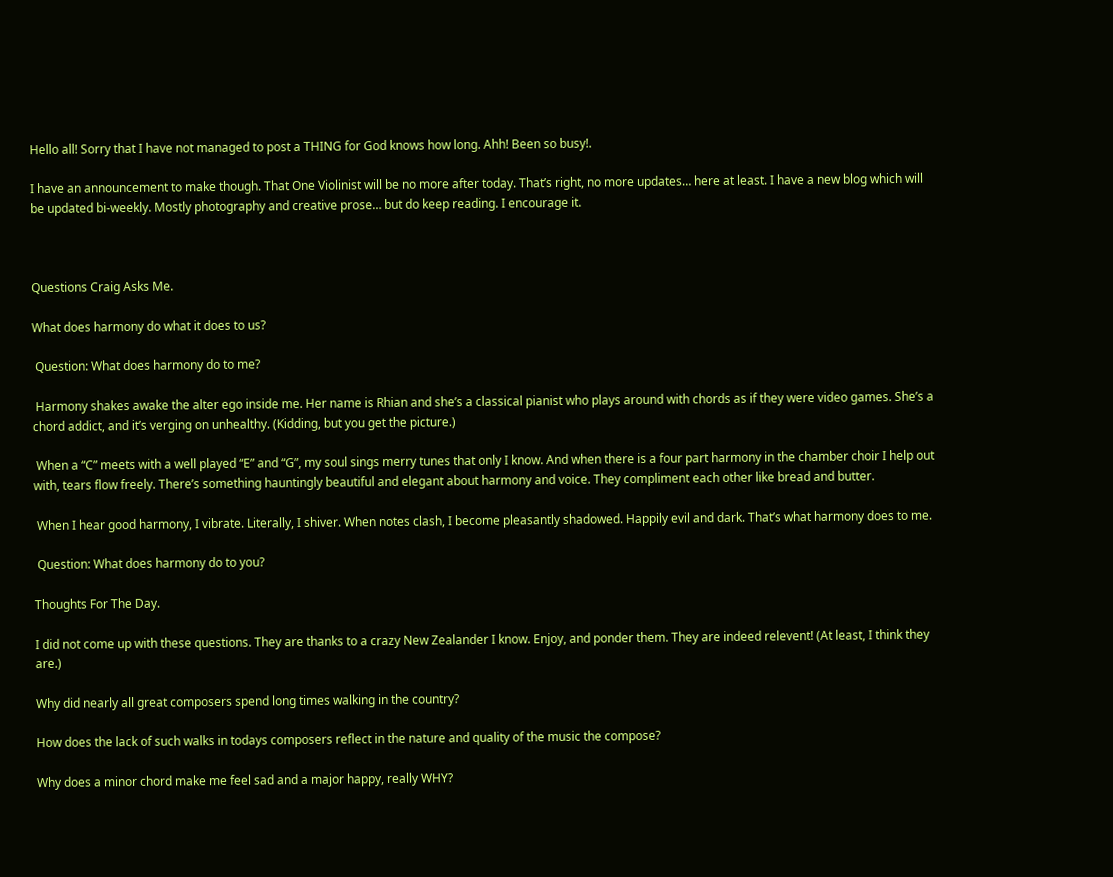Hello all! Sorry that I have not managed to post a THING for God knows how long. Ahh! Been so busy!.

I have an announcement to make though. That One Violinist will be no more after today. That’s right, no more updates… here at least. I have a new blog which will be updated bi-weekly. Mostly photography and creative prose… but do keep reading. I encourage it.



Questions Craig Asks Me.

What does harmony do what it does to us?

 Question: What does harmony do to me?

 Harmony shakes awake the alter ego inside me. Her name is Rhian and she’s a classical pianist who plays around with chords as if they were video games. She’s a chord addict, and it’s verging on unhealthy. (Kidding, but you get the picture.)

 When a “C” meets with a well played “E” and “G”, my soul sings merry tunes that only I know. And when there is a four part harmony in the chamber choir I help out with, tears flow freely. There’s something hauntingly beautiful and elegant about harmony and voice. They compliment each other like bread and butter.

 When I hear good harmony, I vibrate. Literally, I shiver. When notes clash, I become pleasantly shadowed. Happily evil and dark. That’s what harmony does to me.

 Question: What does harmony do to you?

Thoughts For The Day.

I did not come up with these questions. They are thanks to a crazy New Zealander I know. Enjoy, and ponder them. They are indeed relevent! (At least, I think they are.)

Why did nearly all great composers spend long times walking in the country?

How does the lack of such walks in todays composers reflect in the nature and quality of the music the compose?

Why does a minor chord make me feel sad and a major happy, really WHY?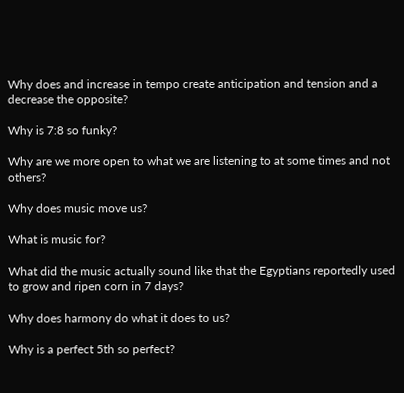Why does and increase in tempo create anticipation and tension and a decrease the opposite?

Why is 7:8 so funky?

Why are we more open to what we are listening to at some times and not others?

Why does music move us?

What is music for?

What did the music actually sound like that the Egyptians reportedly used to grow and ripen corn in 7 days?

Why does harmony do what it does to us?

Why is a perfect 5th so perfect?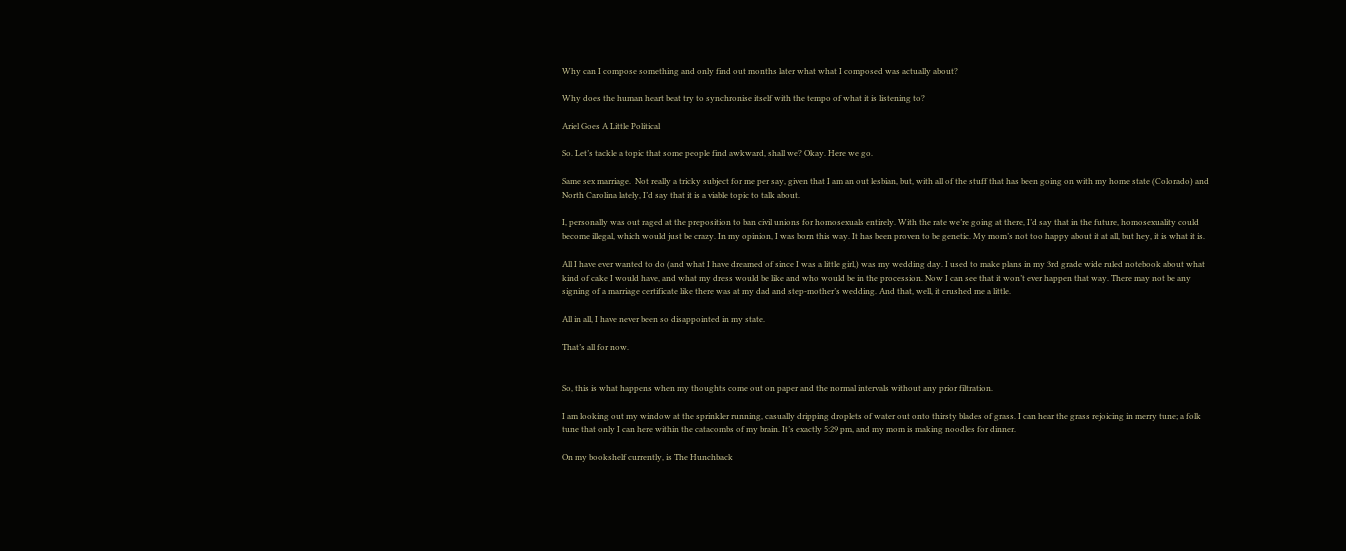Why can I compose something and only find out months later what what I composed was actually about?

Why does the human heart beat try to synchronise itself with the tempo of what it is listening to?

Ariel Goes A Little Political

So. Let’s tackle a topic that some people find awkward, shall we? Okay. Here we go.

Same sex marriage.  Not really a tricky subject for me per say, given that I am an out lesbian, but, with all of the stuff that has been going on with my home state (Colorado) and North Carolina lately, I’d say that it is a viable topic to talk about.

I, personally was out raged at the preposition to ban civil unions for homosexuals entirely. With the rate we’re going at there, I’d say that in the future, homosexuality could become illegal, which would just be crazy. In my opinion, I was born this way. It has been proven to be genetic. My mom’s not too happy about it at all, but hey, it is what it is.

All I have ever wanted to do (and what I have dreamed of since I was a little girl,) was my wedding day. I used to make plans in my 3rd grade wide ruled notebook about what kind of cake I would have, and what my dress would be like and who would be in the procession. Now I can see that it won’t ever happen that way. There may not be any signing of a marriage certificate like there was at my dad and step-mother’s wedding. And that, well, it crushed me a little.

All in all, I have never been so disappointed in my state.

That’s all for now.


So, this is what happens when my thoughts come out on paper and the normal intervals without any prior filtration.

I am looking out my window at the sprinkler running, casually dripping droplets of water out onto thirsty blades of grass. I can hear the grass rejoicing in merry tune; a folk tune that only I can here within the catacombs of my brain. It’s exactly 5:29 pm, and my mom is making noodles for dinner.

On my bookshelf currently, is The Hunchback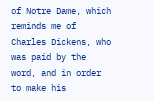of Notre Dame, which reminds me of Charles Dickens, who was paid by the word, and in order to make his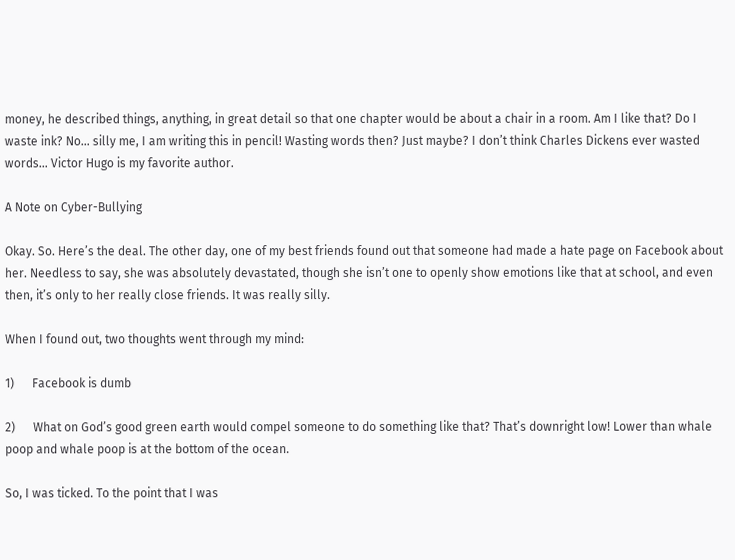money, he described things, anything, in great detail so that one chapter would be about a chair in a room. Am I like that? Do I waste ink? No… silly me, I am writing this in pencil! Wasting words then? Just maybe? I don’t think Charles Dickens ever wasted words… Victor Hugo is my favorite author.

A Note on Cyber-Bullying

Okay. So. Here’s the deal. The other day, one of my best friends found out that someone had made a hate page on Facebook about her. Needless to say, she was absolutely devastated, though she isn’t one to openly show emotions like that at school, and even then, it’s only to her really close friends. It was really silly.

When I found out, two thoughts went through my mind:

1)      Facebook is dumb

2)      What on God’s good green earth would compel someone to do something like that? That’s downright low! Lower than whale poop and whale poop is at the bottom of the ocean.

So, I was ticked. To the point that I was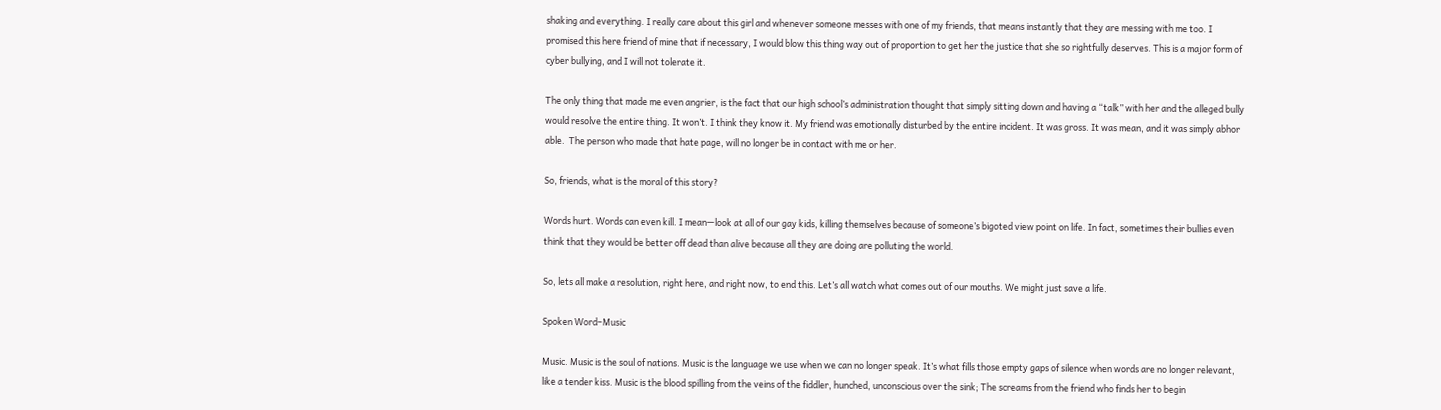shaking and everything. I really care about this girl and whenever someone messes with one of my friends, that means instantly that they are messing with me too. I promised this here friend of mine that if necessary, I would blow this thing way out of proportion to get her the justice that she so rightfully deserves. This is a major form of cyber bullying, and I will not tolerate it.

The only thing that made me even angrier, is the fact that our high school’s administration thought that simply sitting down and having a “talk” with her and the alleged bully would resolve the entire thing. It won’t. I think they know it. My friend was emotionally disturbed by the entire incident. It was gross. It was mean, and it was simply abhor able.  The person who made that hate page, will no longer be in contact with me or her.

So, friends, what is the moral of this story?

Words hurt. Words can even kill. I mean—look at all of our gay kids, killing themselves because of someone’s bigoted view point on life. In fact, sometimes their bullies even think that they would be better off dead than alive because all they are doing are polluting the world.

So, lets all make a resolution, right here, and right now, to end this. Let’s all watch what comes out of our mouths. We might just save a life.

Spoken Word–Music

Music. Music is the soul of nations. Music is the language we use when we can no longer speak. It’s what fills those empty gaps of silence when words are no longer relevant, like a tender kiss. Music is the blood spilling from the veins of the fiddler, hunched, unconscious over the sink; The screams from the friend who finds her to begin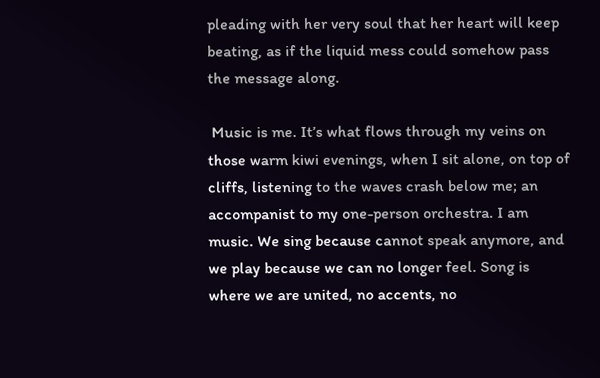pleading with her very soul that her heart will keep beating, as if the liquid mess could somehow pass the message along.

 Music is me. It’s what flows through my veins on those warm kiwi evenings, when I sit alone, on top of cliffs, listening to the waves crash below me; an accompanist to my one-person orchestra. I am music. We sing because cannot speak anymore, and we play because we can no longer feel. Song is where we are united, no accents, no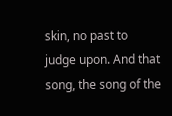skin, no past to judge upon. And that song, the song of the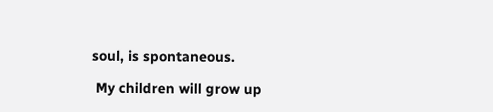soul, is spontaneous.

 My children will grow up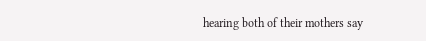hearing both of their mothers say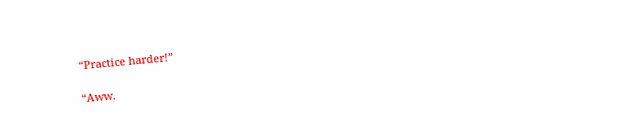“Practice harder!”

“Aww.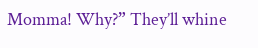Momma! Why?” They’ll whine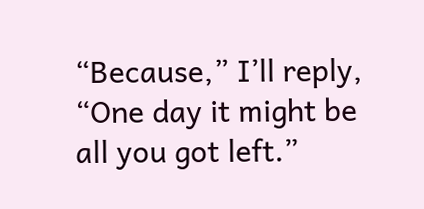“Because,” I’ll reply, “One day it might be all you got left.”